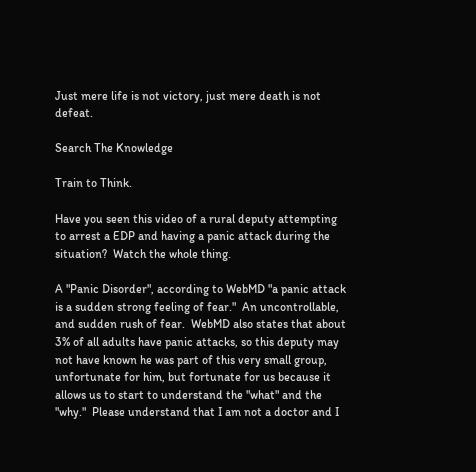Just mere life is not victory, just mere death is not defeat.

Search The Knowledge

Train to Think.

Have you seen this video of a rural deputy attempting to arrest a EDP and having a panic attack during the situation?  Watch the whole thing.

A "Panic Disorder", according to WebMD "a panic attack is a sudden strong feeling of fear."  An uncontrollable, and sudden rush of fear.  WebMD also states that about 3% of all adults have panic attacks, so this deputy may not have known he was part of this very small group, unfortunate for him, but fortunate for us because it allows us to start to understand the "what" and the "why."  Please understand that I am not a doctor and I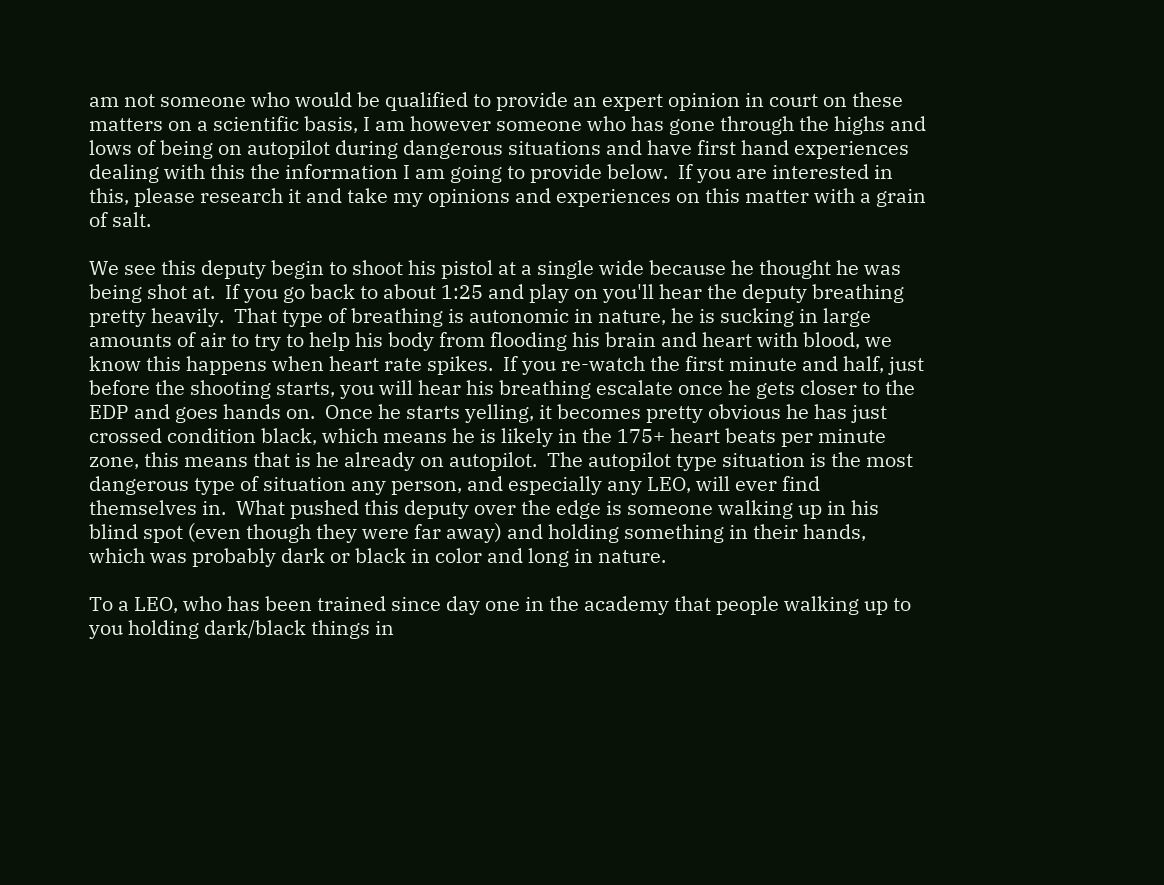am not someone who would be qualified to provide an expert opinion in court on these matters on a scientific basis, I am however someone who has gone through the highs and lows of being on autopilot during dangerous situations and have first hand experiences dealing with this the information I am going to provide below.  If you are interested in this, please research it and take my opinions and experiences on this matter with a grain of salt.

We see this deputy begin to shoot his pistol at a single wide because he thought he was being shot at.  If you go back to about 1:25 and play on you'll hear the deputy breathing pretty heavily.  That type of breathing is autonomic in nature, he is sucking in large amounts of air to try to help his body from flooding his brain and heart with blood, we know this happens when heart rate spikes.  If you re-watch the first minute and half, just before the shooting starts, you will hear his breathing escalate once he gets closer to the EDP and goes hands on.  Once he starts yelling, it becomes pretty obvious he has just crossed condition black, which means he is likely in the 175+ heart beats per minute zone, this means that is he already on autopilot.  The autopilot type situation is the most dangerous type of situation any person, and especially any LEO, will ever find themselves in.  What pushed this deputy over the edge is someone walking up in his blind spot (even though they were far away) and holding something in their hands, which was probably dark or black in color and long in nature.

To a LEO, who has been trained since day one in the academy that people walking up to you holding dark/black things in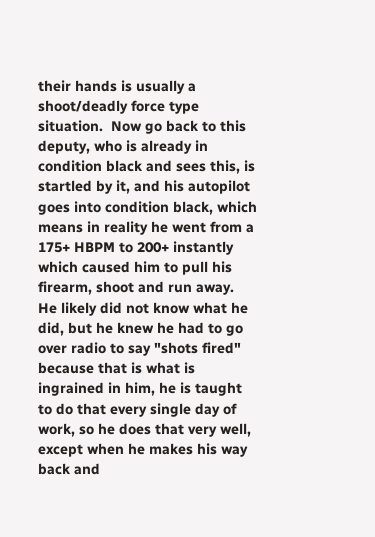their hands is usually a shoot/deadly force type situation.  Now go back to this deputy, who is already in condition black and sees this, is startled by it, and his autopilot goes into condition black, which means in reality he went from a 175+ HBPM to 200+ instantly which caused him to pull his firearm, shoot and run away.  He likely did not know what he did, but he knew he had to go over radio to say "shots fired" because that is what is ingrained in him, he is taught to do that every single day of work, so he does that very well, except when he makes his way back and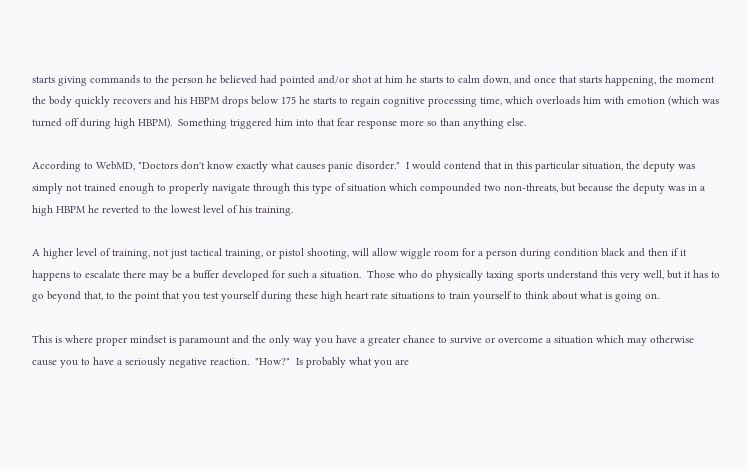starts giving commands to the person he believed had pointed and/or shot at him he starts to calm down, and once that starts happening, the moment the body quickly recovers and his HBPM drops below 175 he starts to regain cognitive processing time, which overloads him with emotion (which was turned off during high HBPM).  Something triggered him into that fear response more so than anything else.

According to WebMD, "Doctors don't know exactly what causes panic disorder."  I would contend that in this particular situation, the deputy was simply not trained enough to properly navigate through this type of situation which compounded two non-threats, but because the deputy was in a high HBPM he reverted to the lowest level of his training.

A higher level of training, not just tactical training, or pistol shooting, will allow wiggle room for a person during condition black and then if it happens to escalate there may be a buffer developed for such a situation.  Those who do physically taxing sports understand this very well, but it has to go beyond that, to the point that you test yourself during these high heart rate situations to train yourself to think about what is going on.

This is where proper mindset is paramount and the only way you have a greater chance to survive or overcome a situation which may otherwise cause you to have a seriously negative reaction.  "How?"  Is probably what you are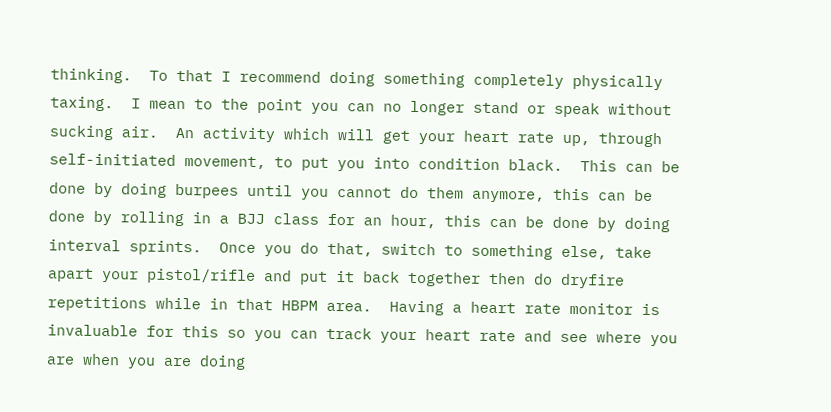thinking.  To that I recommend doing something completely physically taxing.  I mean to the point you can no longer stand or speak without sucking air.  An activity which will get your heart rate up, through self-initiated movement, to put you into condition black.  This can be done by doing burpees until you cannot do them anymore, this can be done by rolling in a BJJ class for an hour, this can be done by doing interval sprints.  Once you do that, switch to something else, take apart your pistol/rifle and put it back together then do dryfire repetitions while in that HBPM area.  Having a heart rate monitor is invaluable for this so you can track your heart rate and see where you are when you are doing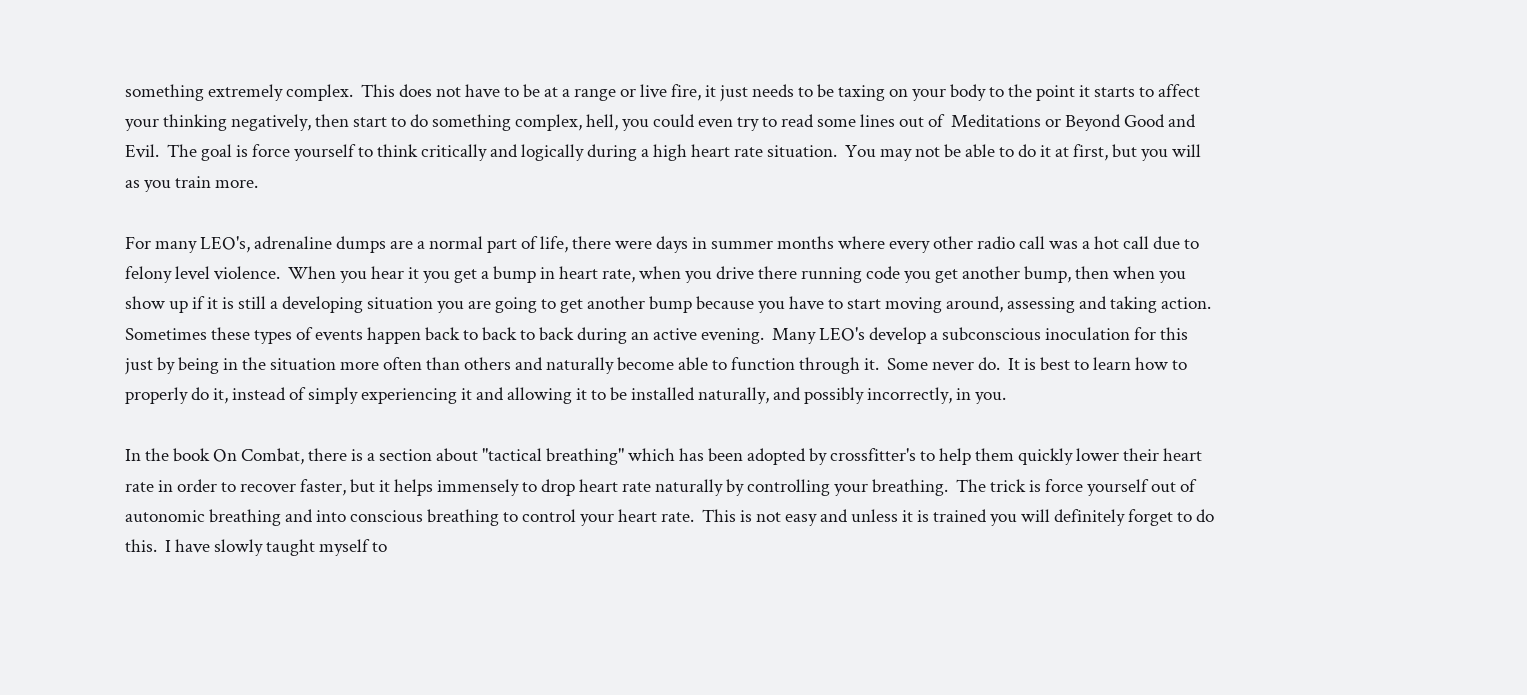something extremely complex.  This does not have to be at a range or live fire, it just needs to be taxing on your body to the point it starts to affect your thinking negatively, then start to do something complex, hell, you could even try to read some lines out of  Meditations or Beyond Good and Evil.  The goal is force yourself to think critically and logically during a high heart rate situation.  You may not be able to do it at first, but you will as you train more.

For many LEO's, adrenaline dumps are a normal part of life, there were days in summer months where every other radio call was a hot call due to felony level violence.  When you hear it you get a bump in heart rate, when you drive there running code you get another bump, then when you show up if it is still a developing situation you are going to get another bump because you have to start moving around, assessing and taking action.  Sometimes these types of events happen back to back to back during an active evening.  Many LEO's develop a subconscious inoculation for this just by being in the situation more often than others and naturally become able to function through it.  Some never do.  It is best to learn how to properly do it, instead of simply experiencing it and allowing it to be installed naturally, and possibly incorrectly, in you.

In the book On Combat, there is a section about "tactical breathing" which has been adopted by crossfitter's to help them quickly lower their heart rate in order to recover faster, but it helps immensely to drop heart rate naturally by controlling your breathing.  The trick is force yourself out of autonomic breathing and into conscious breathing to control your heart rate.  This is not easy and unless it is trained you will definitely forget to do this.  I have slowly taught myself to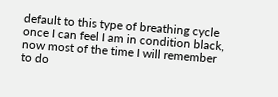default to this type of breathing cycle once I can feel I am in condition black, now most of the time I will remember to do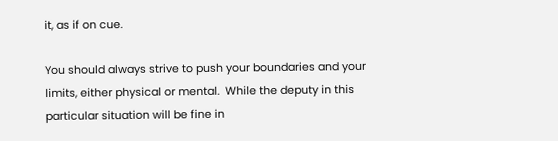it, as if on cue.

You should always strive to push your boundaries and your limits, either physical or mental.  While the deputy in this particular situation will be fine in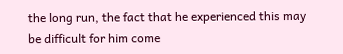the long run, the fact that he experienced this may be difficult for him come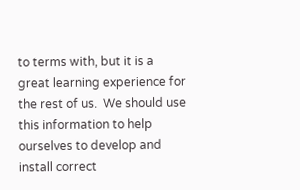to terms with, but it is a great learning experience for the rest of us.  We should use this information to help ourselves to develop and install correct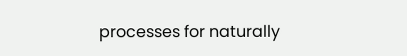processes for naturally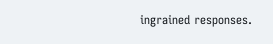ingrained responses.